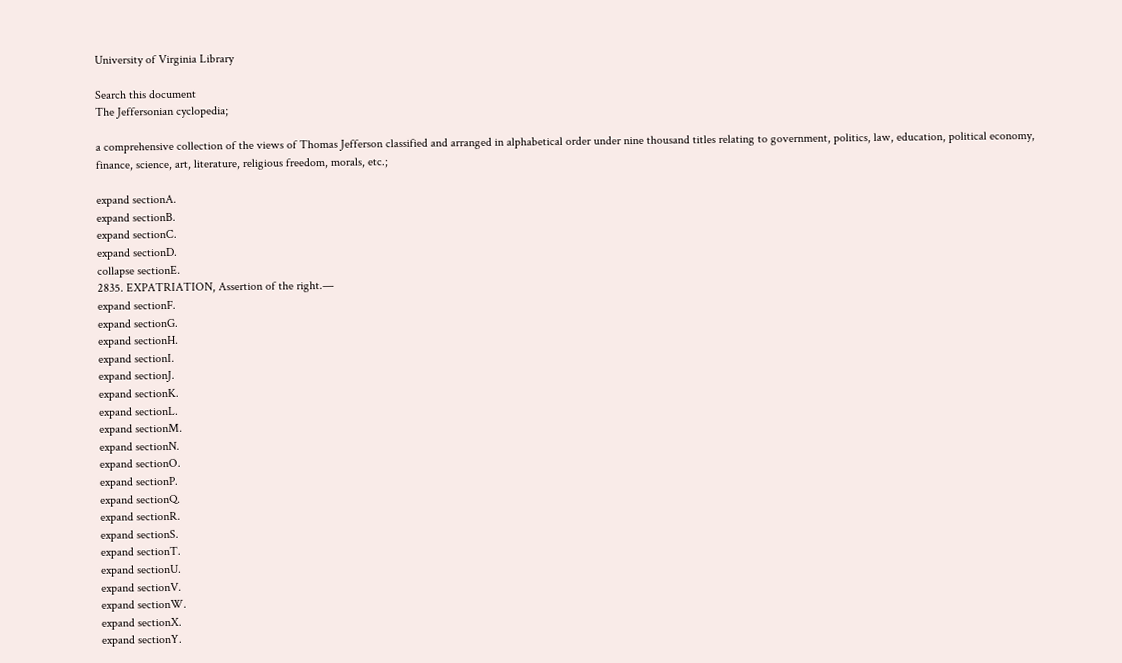University of Virginia Library

Search this document
The Jeffersonian cyclopedia;

a comprehensive collection of the views of Thomas Jefferson classified and arranged in alphabetical order under nine thousand titles relating to government, politics, law, education, political economy, finance, science, art, literature, religious freedom, morals, etc.;

expand sectionA.
expand sectionB.
expand sectionC.
expand sectionD.
collapse sectionE.
2835. EXPATRIATION, Assertion of the right.—
expand sectionF.
expand sectionG.
expand sectionH.
expand sectionI.
expand sectionJ.
expand sectionK.
expand sectionL.
expand sectionM.
expand sectionN.
expand sectionO.
expand sectionP.
expand sectionQ.
expand sectionR.
expand sectionS.
expand sectionT.
expand sectionU.
expand sectionV.
expand sectionW.
expand sectionX.
expand sectionY.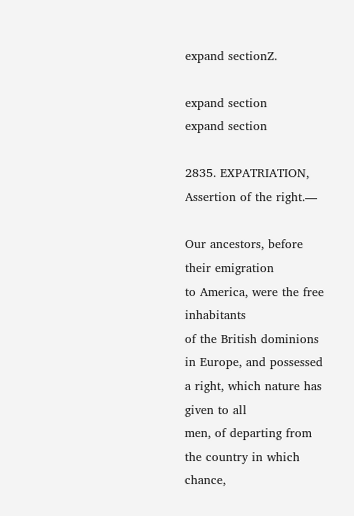expand sectionZ.

expand section
expand section

2835. EXPATRIATION, Assertion of the right.—

Our ancestors, before their emigration
to America, were the free inhabitants
of the British dominions in Europe, and possessed
a right, which nature has given to all
men, of departing from the country in which
chance,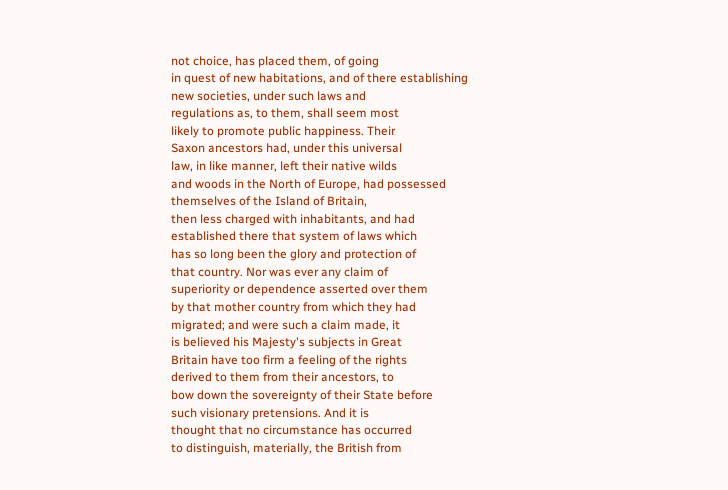not choice, has placed them, of going
in quest of new habitations, and of there establishing
new societies, under such laws and
regulations as, to them, shall seem most
likely to promote public happiness. Their
Saxon ancestors had, under this universal
law, in like manner, left their native wilds
and woods in the North of Europe, had possessed
themselves of the Island of Britain,
then less charged with inhabitants, and had
established there that system of laws which
has so long been the glory and protection of
that country. Nor was ever any claim of
superiority or dependence asserted over them
by that mother country from which they had
migrated; and were such a claim made, it
is believed his Majesty's subjects in Great
Britain have too firm a feeling of the rights
derived to them from their ancestors, to
bow down the sovereignty of their State before
such visionary pretensions. And it is
thought that no circumstance has occurred
to distinguish, materially, the British from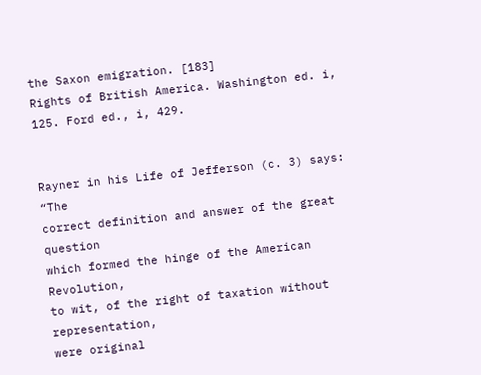the Saxon emigration. [183]
Rights of British America. Washington ed. i, 125. Ford ed., i, 429.


Rayner in his Life of Jefferson (c. 3) says: “The
correct definition and answer of the great question
which formed the hinge of the American Revolution,
to wit, of the right of taxation without representation,
were original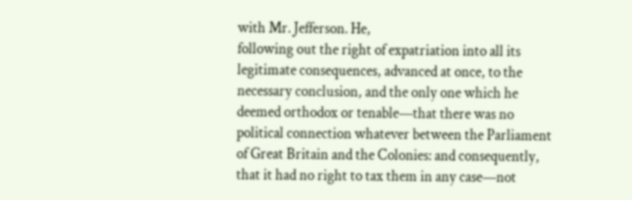with Mr. Jefferson. He,
following out the right of expatriation into all its
legitimate consequences, advanced at once, to the
necessary conclusion, and the only one which he
deemed orthodox or tenable—that there was no
political connection whatever between the Parliament
of Great Britain and the Colonies: and consequently,
that it had no right to tax them in any case—not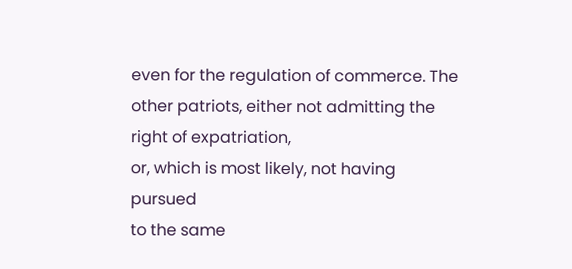even for the regulation of commerce. The
other patriots, either not admitting the right of expatriation,
or, which is most likely, not having pursued
to the same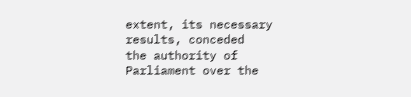extent, its necessary results, conceded
the authority of Parliament over the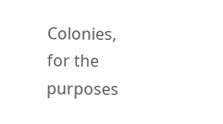Colonies,
for the purposes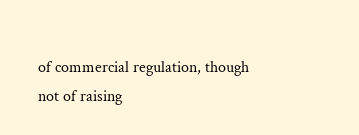of commercial regulation, though
not of raising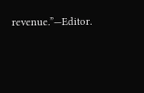revenue.”—Editor.